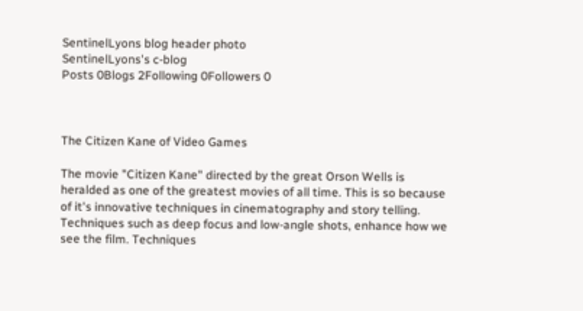SentinelLyons blog header photo
SentinelLyons's c-blog
Posts 0Blogs 2Following 0Followers 0



The Citizen Kane of Video Games

The movie "Citizen Kane" directed by the great Orson Wells is heralded as one of the greatest movies of all time. This is so because of it's innovative techniques in cinematography and story telling. Techniques such as deep focus and low-angle shots, enhance how we see the film. Techniques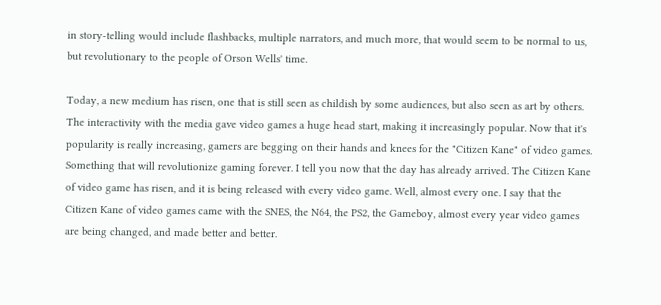in story-telling would include flashbacks, multiple narrators, and much more, that would seem to be normal to us, but revolutionary to the people of Orson Wells' time.

Today, a new medium has risen, one that is still seen as childish by some audiences, but also seen as art by others. The interactivity with the media gave video games a huge head start, making it increasingly popular. Now that it's popularity is really increasing, gamers are begging on their hands and knees for the "Citizen Kane" of video games. Something that will revolutionize gaming forever. I tell you now that the day has already arrived. The Citizen Kane of video game has risen, and it is being released with every video game. Well, almost every one. I say that the Citizen Kane of video games came with the SNES, the N64, the PS2, the Gameboy, almost every year video games are being changed, and made better and better.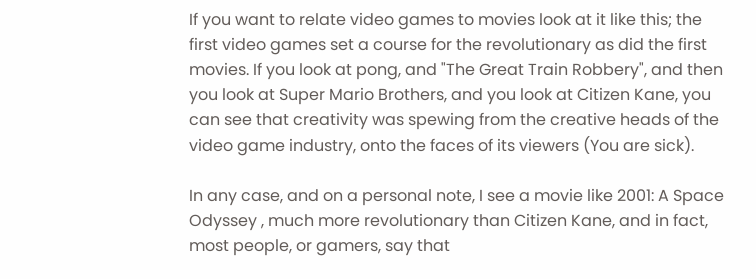If you want to relate video games to movies look at it like this; the first video games set a course for the revolutionary as did the first movies. If you look at pong, and "The Great Train Robbery", and then you look at Super Mario Brothers, and you look at Citizen Kane, you can see that creativity was spewing from the creative heads of the video game industry, onto the faces of its viewers (You are sick).

In any case, and on a personal note, I see a movie like 2001: A Space Odyssey , much more revolutionary than Citizen Kane, and in fact, most people, or gamers, say that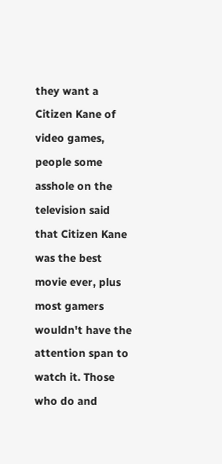they want a Citizen Kane of video games, people some asshole on the television said that Citizen Kane was the best movie ever, plus most gamers wouldn't have the attention span to watch it. Those who do and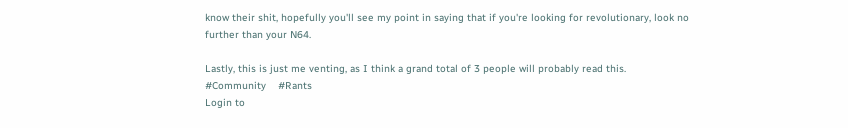know their shit, hopefully you'll see my point in saying that if you're looking for revolutionary, look no further than your N64.

Lastly, this is just me venting, as I think a grand total of 3 people will probably read this.
#Community    #Rants
Login to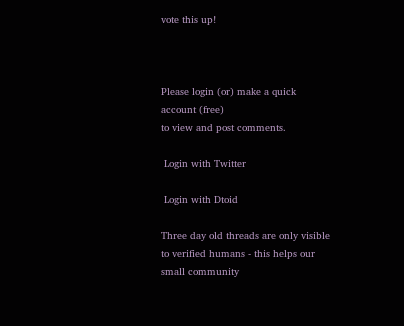vote this up!



Please login (or) make a quick account (free)
to view and post comments.

 Login with Twitter

 Login with Dtoid

Three day old threads are only visible to verified humans - this helps our small community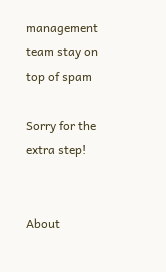management team stay on top of spam

Sorry for the extra step!


About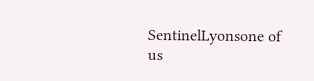SentinelLyonsone of us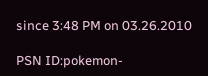since 3:48 PM on 03.26.2010

PSN ID:pokemon-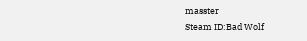masster
Steam ID:Bad Wolf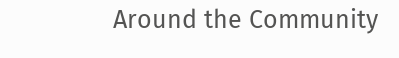Around the Community